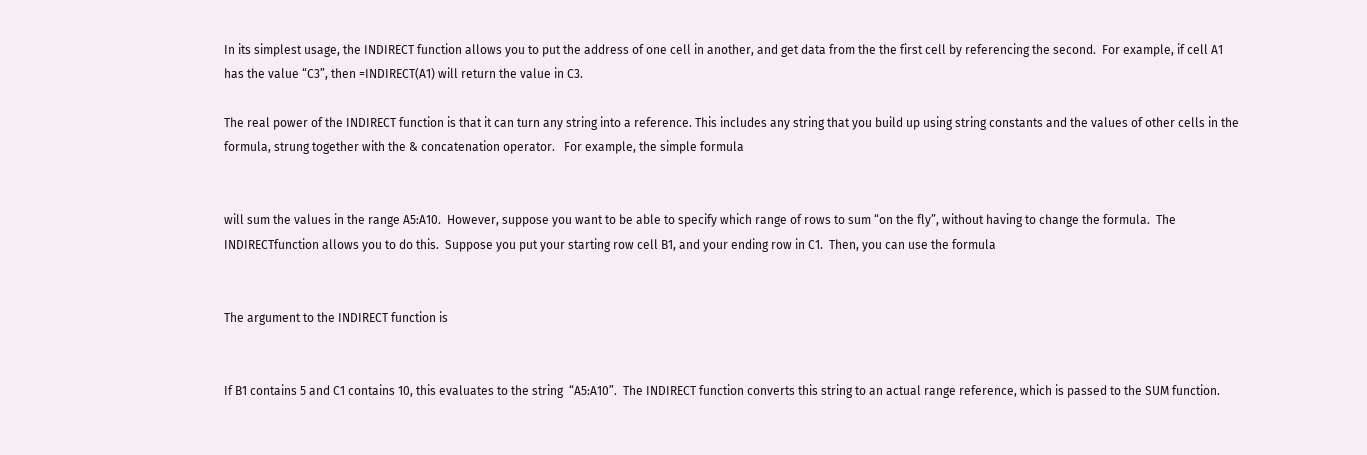In its simplest usage, the INDIRECT function allows you to put the address of one cell in another, and get data from the the first cell by referencing the second.  For example, if cell A1 has the value “C3”, then =INDIRECT(A1) will return the value in C3.

The real power of the INDIRECT function is that it can turn any string into a reference. This includes any string that you build up using string constants and the values of other cells in the formula, strung together with the & concatenation operator.   For example, the simple formula


will sum the values in the range A5:A10.  However, suppose you want to be able to specify which range of rows to sum “on the fly”, without having to change the formula.  The INDIRECTfunction allows you to do this.  Suppose you put your starting row cell B1, and your ending row in C1.  Then, you can use the formula


The argument to the INDIRECT function is


If B1 contains 5 and C1 contains 10, this evaluates to the string  “A5:A10”.  The INDIRECT function converts this string to an actual range reference, which is passed to the SUM function.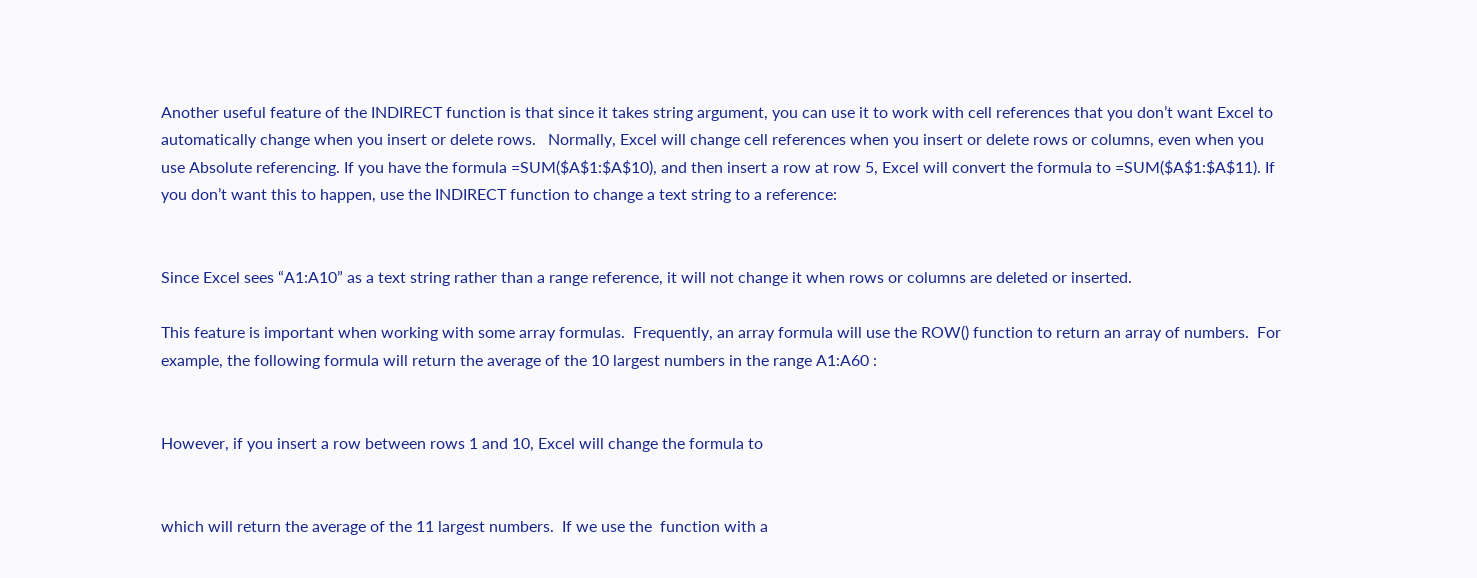Another useful feature of the INDIRECT function is that since it takes string argument, you can use it to work with cell references that you don’t want Excel to automatically change when you insert or delete rows.   Normally, Excel will change cell references when you insert or delete rows or columns, even when you use Absolute referencing. If you have the formula =SUM($A$1:$A$10), and then insert a row at row 5, Excel will convert the formula to =SUM($A$1:$A$11). If you don’t want this to happen, use the INDIRECT function to change a text string to a reference:


Since Excel sees “A1:A10” as a text string rather than a range reference, it will not change it when rows or columns are deleted or inserted.

This feature is important when working with some array formulas.  Frequently, an array formula will use the ROW() function to return an array of numbers.  For example, the following formula will return the average of the 10 largest numbers in the range A1:A60 :


However, if you insert a row between rows 1 and 10, Excel will change the formula to


which will return the average of the 11 largest numbers.  If we use the  function with a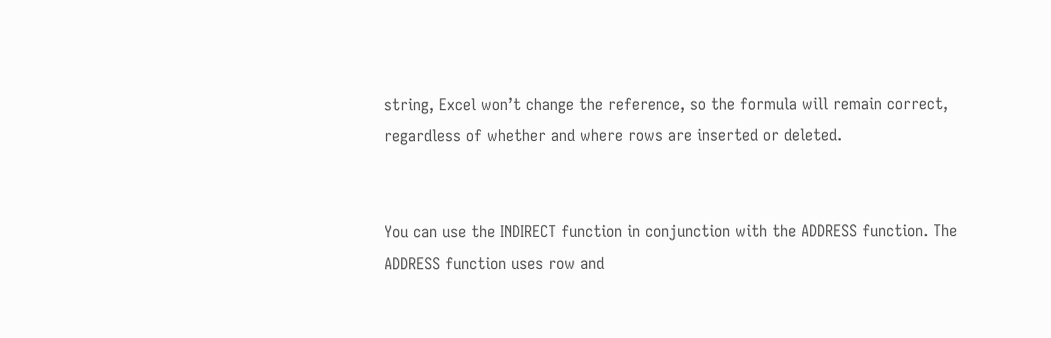string, Excel won’t change the reference, so the formula will remain correct, regardless of whether and where rows are inserted or deleted.


You can use the INDIRECT function in conjunction with the ADDRESS function. The ADDRESS function uses row and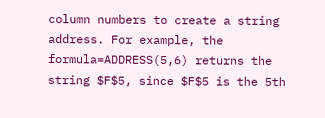column numbers to create a string address. For example, the formula=ADDRESS(5,6) returns the string $F$5, since $F$5 is the 5th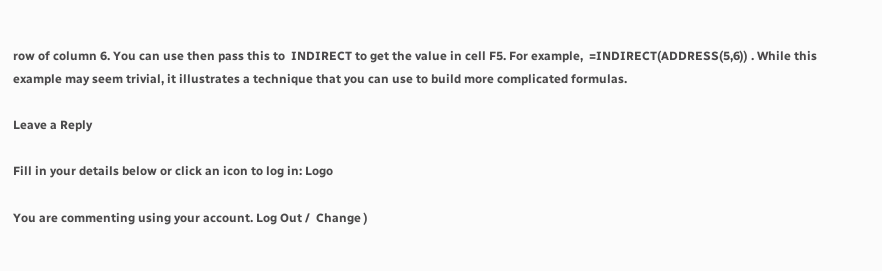row of column 6. You can use then pass this to  INDIRECT to get the value in cell F5. For example,  =INDIRECT(ADDRESS(5,6)) . While this example may seem trivial, it illustrates a technique that you can use to build more complicated formulas.

Leave a Reply

Fill in your details below or click an icon to log in: Logo

You are commenting using your account. Log Out /  Change )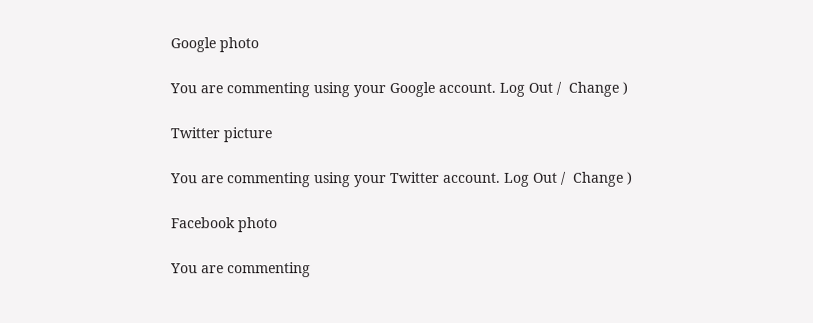Google photo

You are commenting using your Google account. Log Out /  Change )

Twitter picture

You are commenting using your Twitter account. Log Out /  Change )

Facebook photo

You are commenting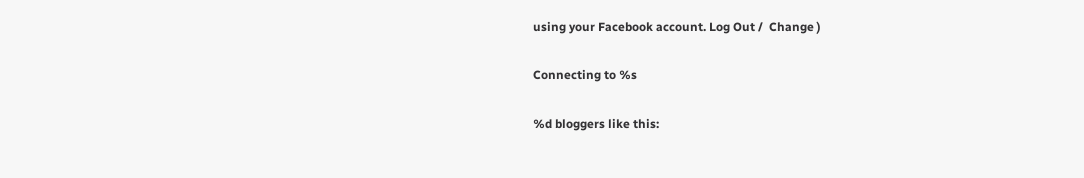using your Facebook account. Log Out /  Change )

Connecting to %s

%d bloggers like this: